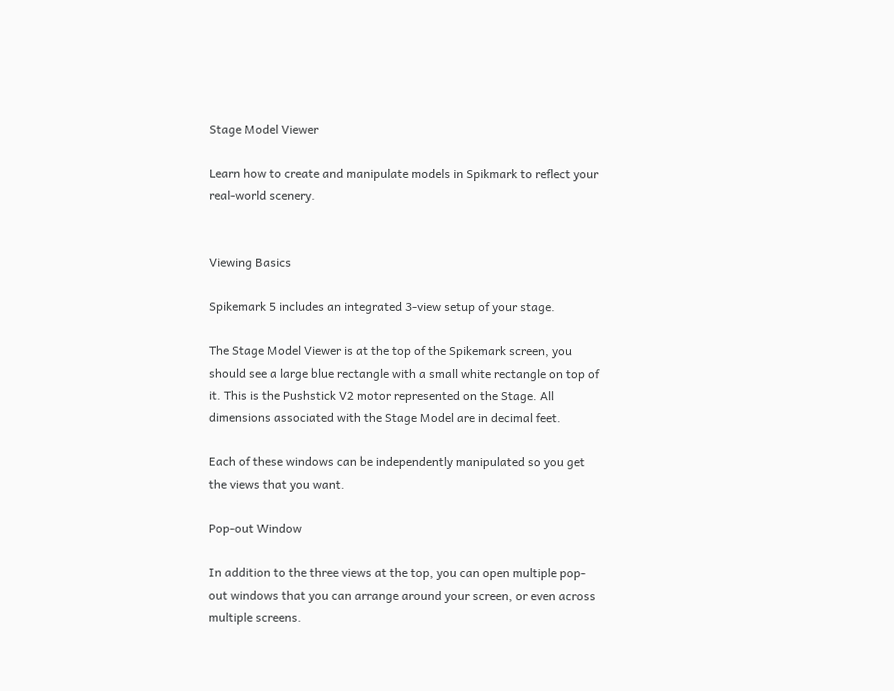Stage Model Viewer

Learn how to create and manipulate models in Spikmark to reflect your real-world scenery.


Viewing Basics

Spikemark 5 includes an integrated 3-view setup of your stage.

The Stage Model Viewer is at the top of the Spikemark screen, you should see a large blue rectangle with a small white rectangle on top of it. This is the Pushstick V2 motor represented on the Stage. All dimensions associated with the Stage Model are in decimal feet.

Each of these windows can be independently manipulated so you get the views that you want.

Pop-out Window

In addition to the three views at the top, you can open multiple pop-out windows that you can arrange around your screen, or even across multiple screens.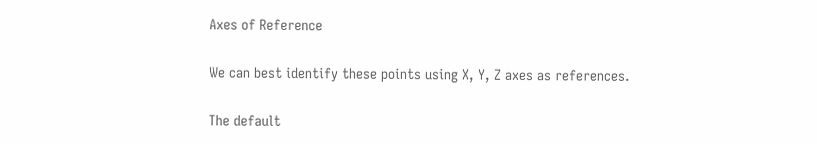Axes of Reference

We can best identify these points using X, Y, Z axes as references.

The default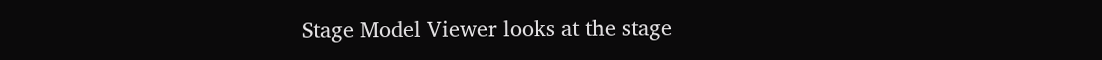Stage Model Viewer looks at the stage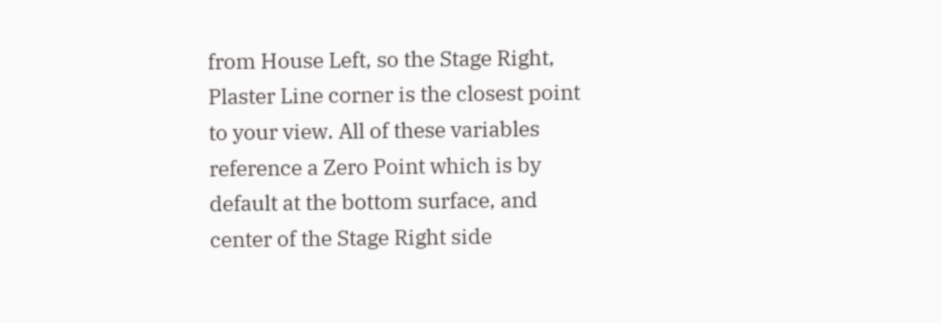from House Left, so the Stage Right, Plaster Line corner is the closest point to your view. All of these variables reference a Zero Point which is by default at the bottom surface, and center of the Stage Right side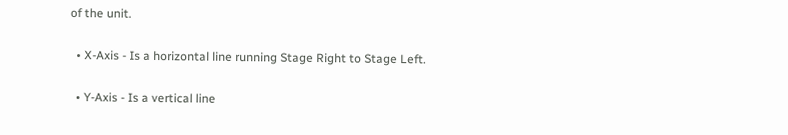of the unit.

  • X-Axis - Is a horizontal line running Stage Right to Stage Left.

  • Y-Axis - Is a vertical line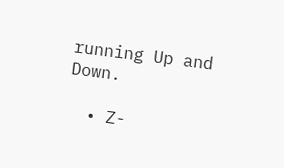running Up and Down.

  • Z-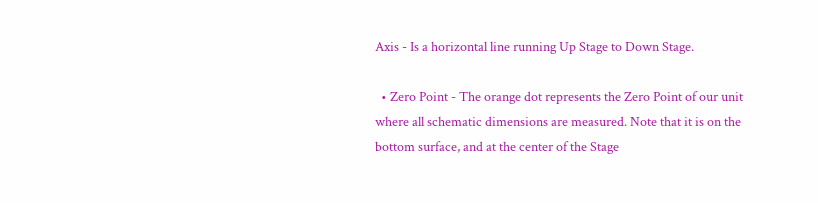Axis - Is a horizontal line running Up Stage to Down Stage.

  • Zero Point - The orange dot represents the Zero Point of our unit where all schematic dimensions are measured. Note that it is on the bottom surface, and at the center of the Stage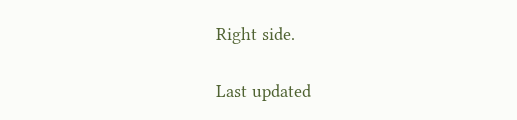Right side.

Last updated